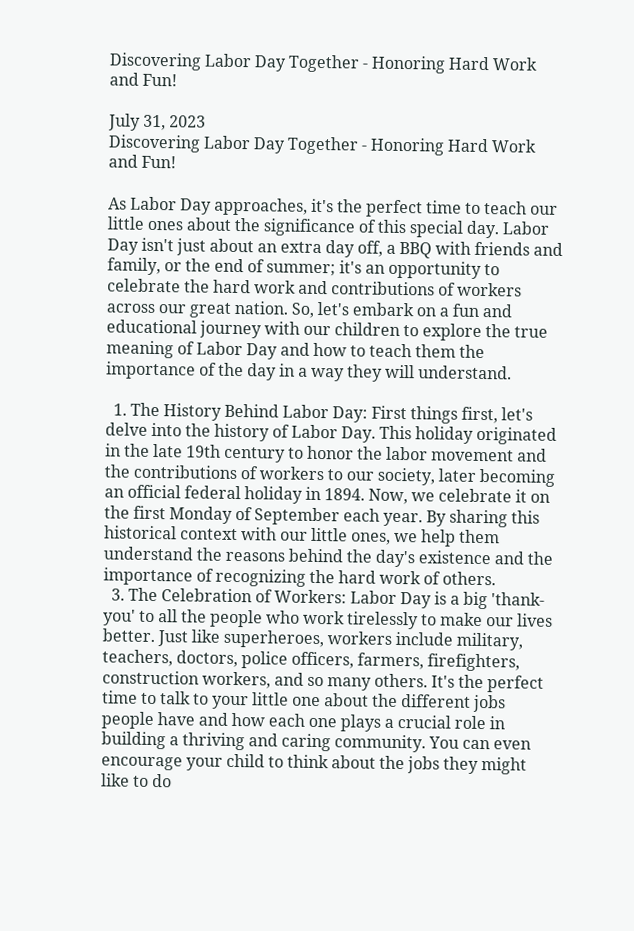Discovering Labor Day Together - Honoring Hard Work and Fun!

July 31, 2023
Discovering Labor Day Together - Honoring Hard Work and Fun!

As Labor Day approaches, it's the perfect time to teach our little ones about the significance of this special day. Labor Day isn't just about an extra day off, a BBQ with friends and family, or the end of summer; it's an opportunity to celebrate the hard work and contributions of workers across our great nation. So, let's embark on a fun and educational journey with our children to explore the true meaning of Labor Day and how to teach them the importance of the day in a way they will understand.

  1. The History Behind Labor Day: First things first, let's delve into the history of Labor Day. This holiday originated in the late 19th century to honor the labor movement and the contributions of workers to our society, later becoming an official federal holiday in 1894. Now, we celebrate it on the first Monday of September each year. By sharing this historical context with our little ones, we help them understand the reasons behind the day's existence and the importance of recognizing the hard work of others.
  3. The Celebration of Workers: Labor Day is a big 'thank-you' to all the people who work tirelessly to make our lives better. Just like superheroes, workers include military, teachers, doctors, police officers, farmers, firefighters, construction workers, and so many others. It's the perfect time to talk to your little one about the different jobs people have and how each one plays a crucial role in building a thriving and caring community. You can even encourage your child to think about the jobs they might like to do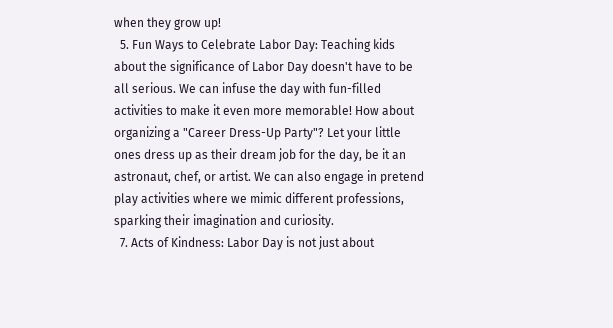when they grow up!
  5. Fun Ways to Celebrate Labor Day: Teaching kids about the significance of Labor Day doesn't have to be all serious. We can infuse the day with fun-filled activities to make it even more memorable! How about organizing a "Career Dress-Up Party"? Let your little ones dress up as their dream job for the day, be it an astronaut, chef, or artist. We can also engage in pretend play activities where we mimic different professions, sparking their imagination and curiosity.
  7. Acts of Kindness: Labor Day is not just about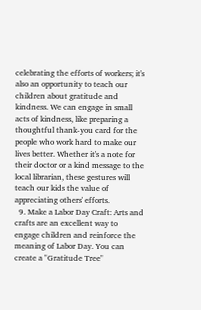celebrating the efforts of workers; it's also an opportunity to teach our children about gratitude and kindness. We can engage in small acts of kindness, like preparing a thoughtful thank-you card for the people who work hard to make our lives better. Whether it's a note for their doctor or a kind message to the local librarian, these gestures will teach our kids the value of appreciating others' efforts.
  9. Make a Labor Day Craft: Arts and crafts are an excellent way to engage children and reinforce the meaning of Labor Day. You can create a "Gratitude Tree"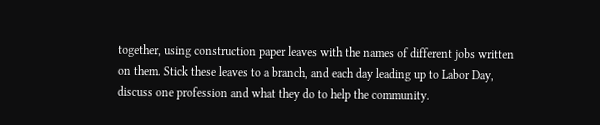together, using construction paper leaves with the names of different jobs written on them. Stick these leaves to a branch, and each day leading up to Labor Day, discuss one profession and what they do to help the community.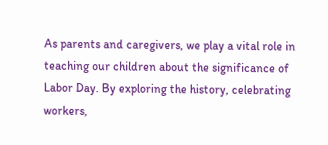As parents and caregivers, we play a vital role in teaching our children about the significance of Labor Day. By exploring the history, celebrating workers,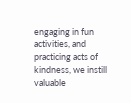engaging in fun activities, and practicing acts of kindness, we instill valuable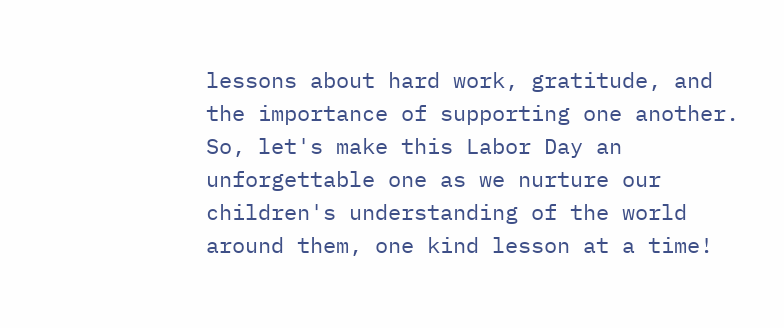lessons about hard work, gratitude, and the importance of supporting one another. So, let's make this Labor Day an unforgettable one as we nurture our children's understanding of the world around them, one kind lesson at a time!